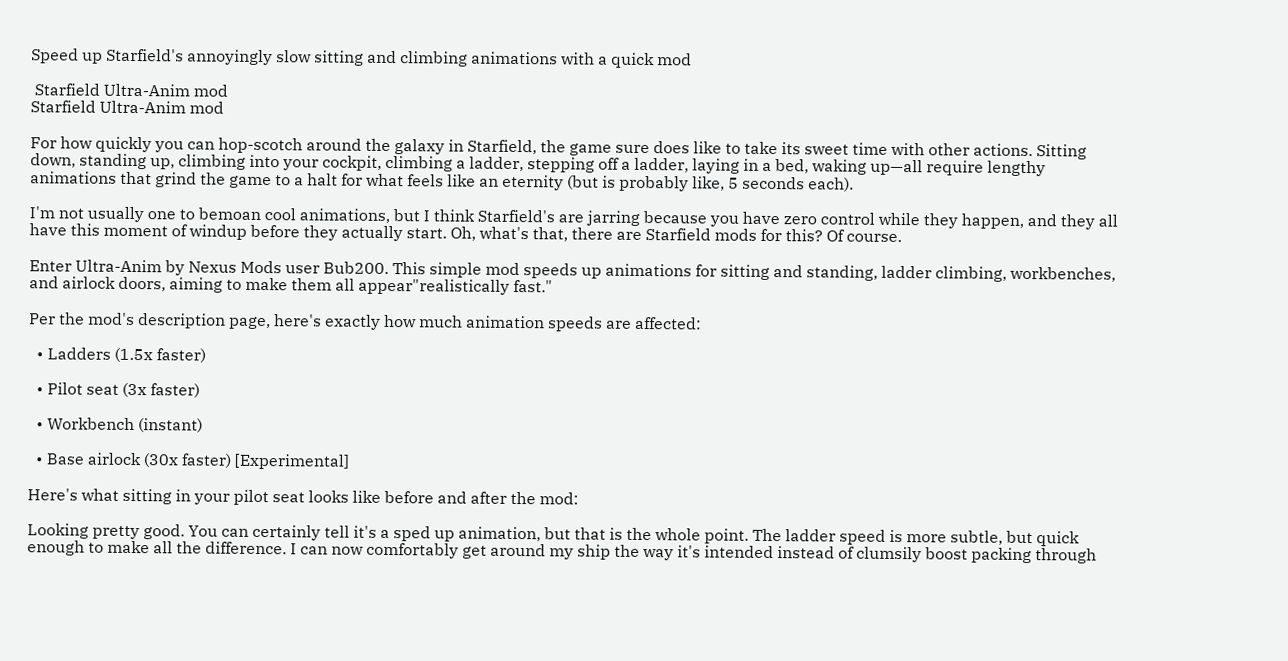Speed up Starfield's annoyingly slow sitting and climbing animations with a quick mod

 Starfield Ultra-Anim mod
Starfield Ultra-Anim mod

For how quickly you can hop-scotch around the galaxy in Starfield, the game sure does like to take its sweet time with other actions. Sitting down, standing up, climbing into your cockpit, climbing a ladder, stepping off a ladder, laying in a bed, waking up—all require lengthy animations that grind the game to a halt for what feels like an eternity (but is probably like, 5 seconds each).

I'm not usually one to bemoan cool animations, but I think Starfield's are jarring because you have zero control while they happen, and they all have this moment of windup before they actually start. Oh, what's that, there are Starfield mods for this? Of course.

Enter Ultra-Anim by Nexus Mods user Bub200. This simple mod speeds up animations for sitting and standing, ladder climbing, workbenches, and airlock doors, aiming to make them all appear"realistically fast."

Per the mod's description page, here's exactly how much animation speeds are affected:

  • Ladders (1.5x faster)

  • Pilot seat (3x faster)

  • Workbench (instant)

  • Base airlock (30x faster) [Experimental]

Here's what sitting in your pilot seat looks like before and after the mod:

Looking pretty good. You can certainly tell it's a sped up animation, but that is the whole point. The ladder speed is more subtle, but quick enough to make all the difference. I can now comfortably get around my ship the way it's intended instead of clumsily boost packing through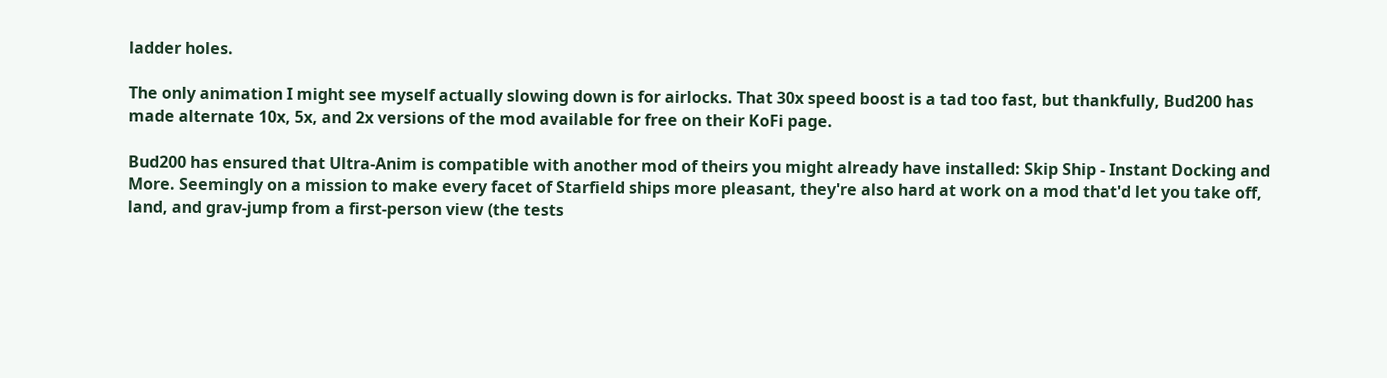ladder holes.

The only animation I might see myself actually slowing down is for airlocks. That 30x speed boost is a tad too fast, but thankfully, Bud200 has made alternate 10x, 5x, and 2x versions of the mod available for free on their KoFi page.

Bud200 has ensured that Ultra-Anim is compatible with another mod of theirs you might already have installed: Skip Ship - Instant Docking and More. Seemingly on a mission to make every facet of Starfield ships more pleasant, they're also hard at work on a mod that'd let you take off, land, and grav-jump from a first-person view (the tests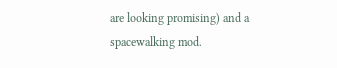are looking promising) and a spacewalking mod.